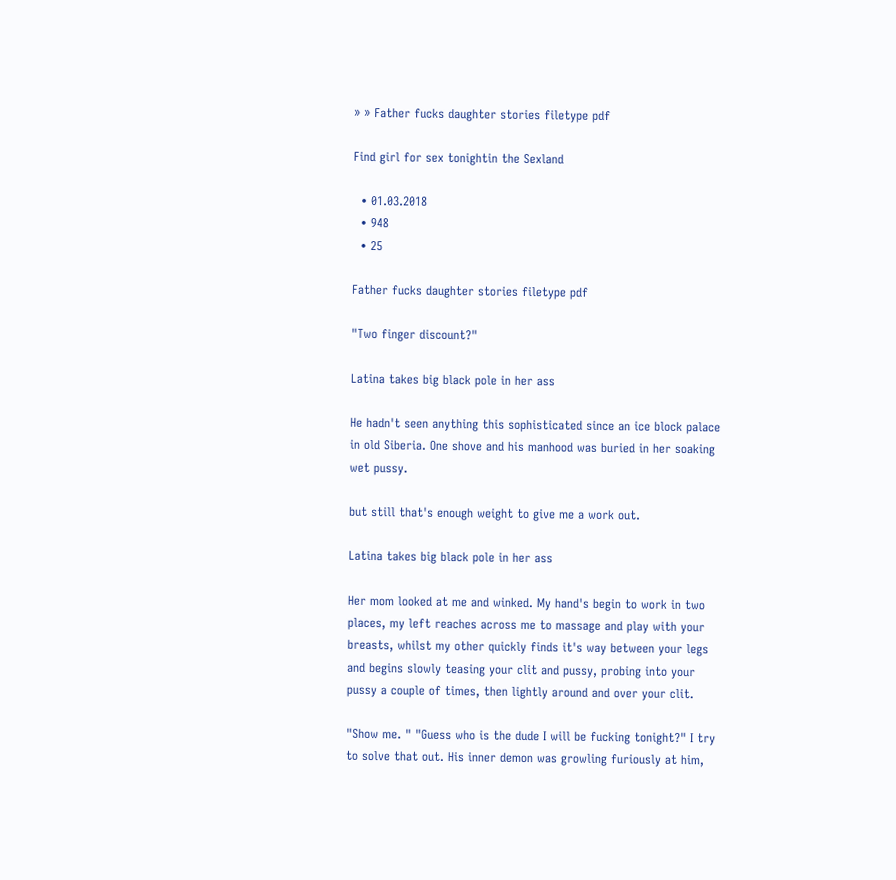» » Father fucks daughter stories filetype pdf

Find girl for sex tonightin the Sexland

  • 01.03.2018
  • 948
  • 25

Father fucks daughter stories filetype pdf

"Two finger discount?"

Latina takes big black pole in her ass

He hadn't seen anything this sophisticated since an ice block palace in old Siberia. One shove and his manhood was buried in her soaking wet pussy.

but still that's enough weight to give me a work out.

Latina takes big black pole in her ass

Her mom looked at me and winked. My hand's begin to work in two places, my left reaches across me to massage and play with your breasts, whilst my other quickly finds it's way between your legs and begins slowly teasing your clit and pussy, probing into your pussy a couple of times, then lightly around and over your clit.

"Show me. " "Guess who is the dude I will be fucking tonight?" I try to solve that out. His inner demon was growling furiously at him,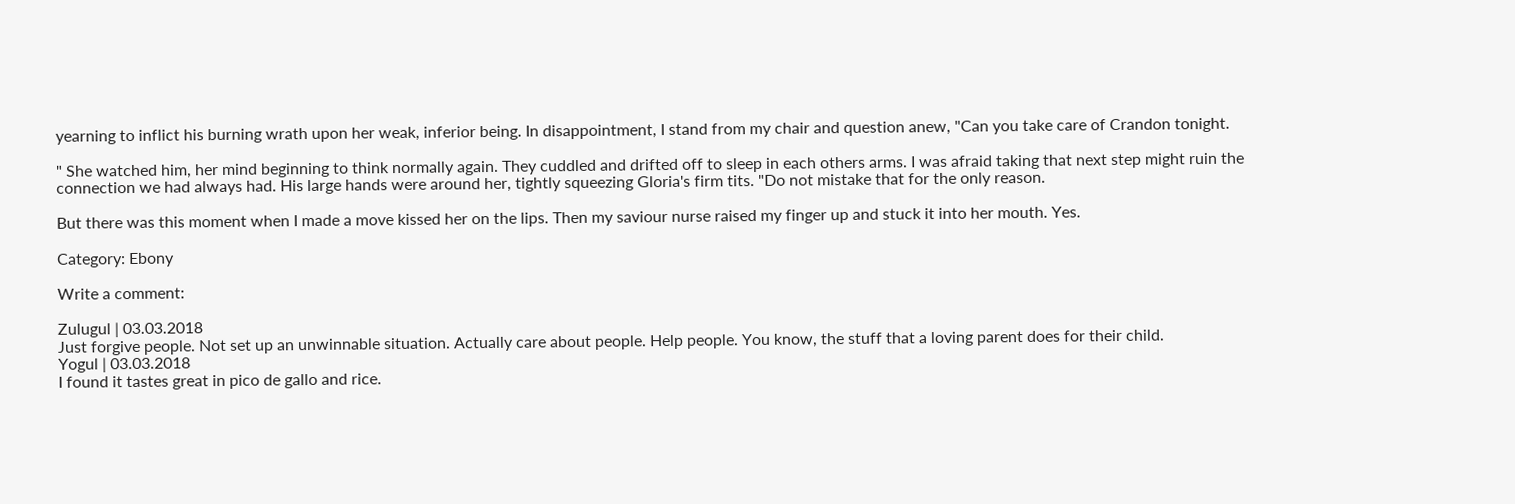yearning to inflict his burning wrath upon her weak, inferior being. In disappointment, I stand from my chair and question anew, "Can you take care of Crandon tonight.

" She watched him, her mind beginning to think normally again. They cuddled and drifted off to sleep in each others arms. I was afraid taking that next step might ruin the connection we had always had. His large hands were around her, tightly squeezing Gloria's firm tits. "Do not mistake that for the only reason.

But there was this moment when I made a move kissed her on the lips. Then my saviour nurse raised my finger up and stuck it into her mouth. Yes.

Category: Ebony

Write a comment:

Zulugul | 03.03.2018
Just forgive people. Not set up an unwinnable situation. Actually care about people. Help people. You know, the stuff that a loving parent does for their child.
Yogul | 03.03.2018
I found it tastes great in pico de gallo and rice.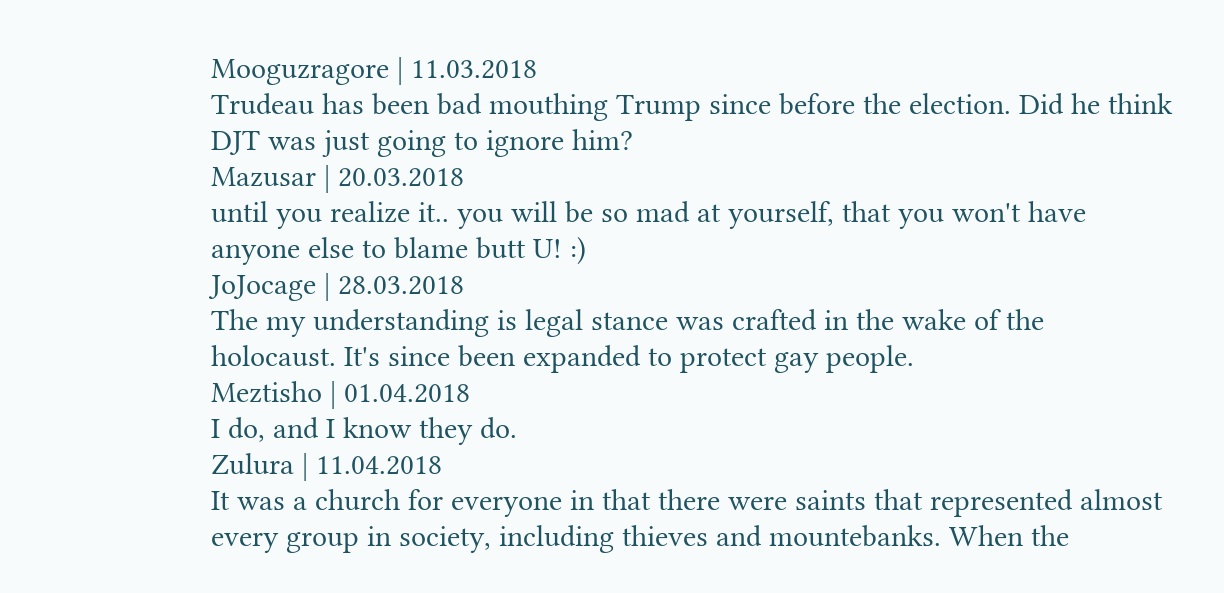Mooguzragore | 11.03.2018
Trudeau has been bad mouthing Trump since before the election. Did he think DJT was just going to ignore him?
Mazusar | 20.03.2018
until you realize it.. you will be so mad at yourself, that you won't have anyone else to blame butt U! :)
JoJocage | 28.03.2018
The my understanding is legal stance was crafted in the wake of the holocaust. It's since been expanded to protect gay people.
Meztisho | 01.04.2018
I do, and I know they do.
Zulura | 11.04.2018
It was a church for everyone in that there were saints that represented almost every group in society, including thieves and mountebanks. When the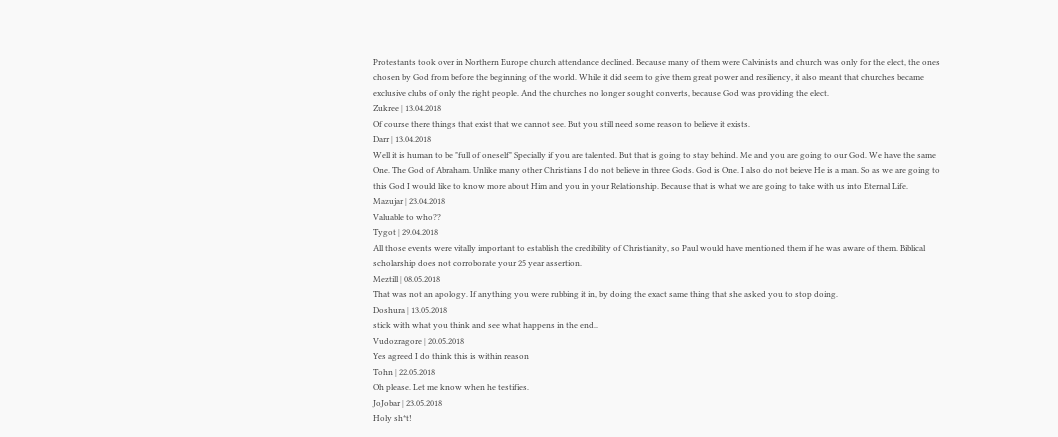Protestants took over in Northern Europe church attendance declined. Because many of them were Calvinists and church was only for the elect, the ones chosen by God from before the beginning of the world. While it did seem to give them great power and resiliency, it also meant that churches became exclusive clubs of only the right people. And the churches no longer sought converts, because God was providing the elect.
Zukree | 13.04.2018
Of course there things that exist that we cannot see. But you still need some reason to believe it exists.
Darr | 13.04.2018
Well it is human to be "full of oneself" Specially if you are talented. But that is going to stay behind. Me and you are going to our God. We have the same One. The God of Abraham. Unlike many other Christians I do not believe in three Gods. God is One. I also do not beieve He is a man. So as we are going to this God I would like to know more about Him and you in your Relationship. Because that is what we are going to take with us into Eternal Life.
Mazujar | 23.04.2018
Valuable to who??
Tygot | 29.04.2018
All those events were vitally important to establish the credibility of Christianity, so Paul would have mentioned them if he was aware of them. Biblical scholarship does not corroborate your 25 year assertion.
Meztill | 08.05.2018
That was not an apology. If anything you were rubbing it in, by doing the exact same thing that she asked you to stop doing.
Doshura | 13.05.2018
stick with what you think and see what happens in the end..
Vudozragore | 20.05.2018
Yes agreed I do think this is within reason
Tohn | 22.05.2018
Oh please. Let me know when he testifies.
JoJobar | 23.05.2018
Holy sh*t!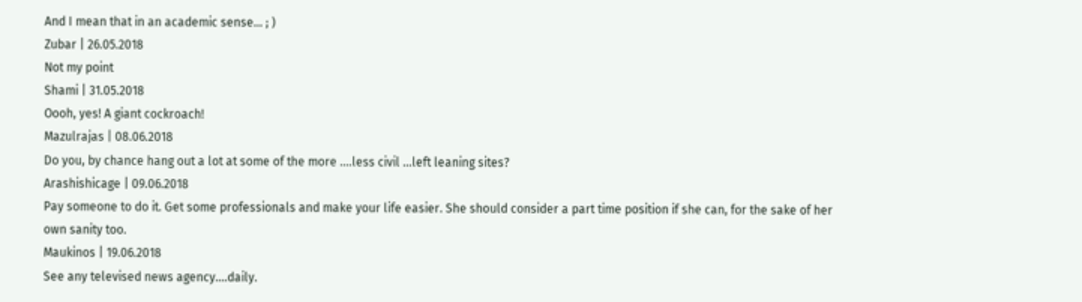And I mean that in an academic sense... ; )
Zubar | 26.05.2018
Not my point
Shami | 31.05.2018
Oooh, yes! A giant cockroach!
Mazulrajas | 08.06.2018
Do you, by chance hang out a lot at some of the more ....less civil ...left leaning sites?
Arashishicage | 09.06.2018
Pay someone to do it. Get some professionals and make your life easier. She should consider a part time position if she can, for the sake of her own sanity too.
Maukinos | 19.06.2018
See any televised news agency....daily.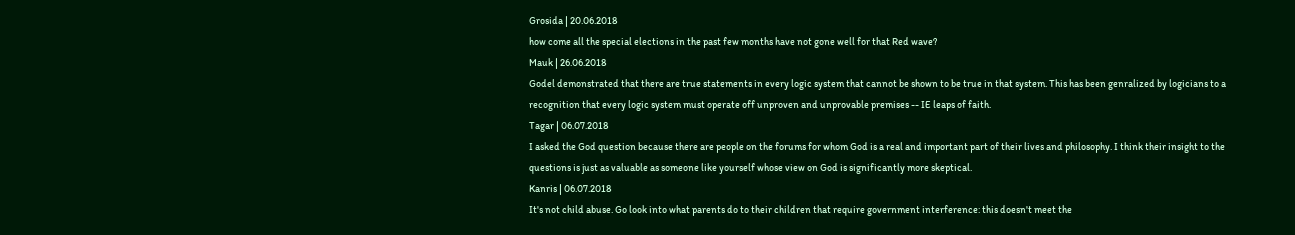Grosida | 20.06.2018
how come all the special elections in the past few months have not gone well for that Red wave?
Mauk | 26.06.2018
Godel demonstrated that there are true statements in every logic system that cannot be shown to be true in that system. This has been genralized by logicians to a recognition that every logic system must operate off unproven and unprovable premises -- IE leaps of faith.
Tagar | 06.07.2018
I asked the God question because there are people on the forums for whom God is a real and important part of their lives and philosophy. I think their insight to the questions is just as valuable as someone like yourself whose view on God is significantly more skeptical.
Kanris | 06.07.2018
It's not child abuse. Go look into what parents do to their children that require government interference: this doesn't meet the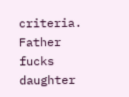criteria.
Father fucks daughter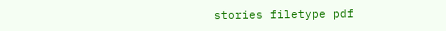stories filetype pdf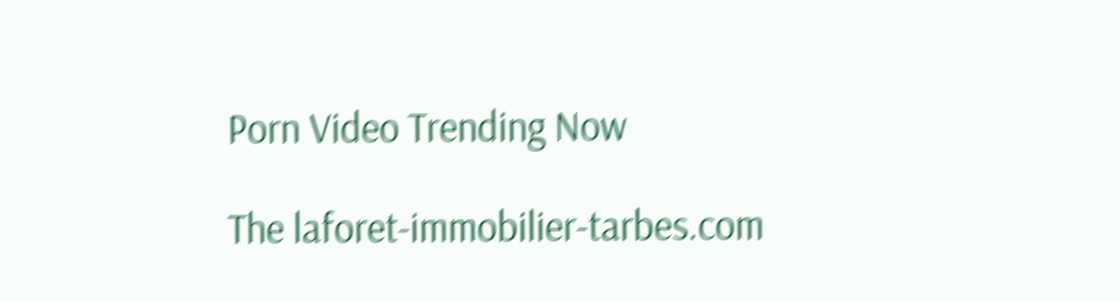Porn Video Trending Now

The laforet-immobilier-tarbes.com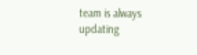team is always updating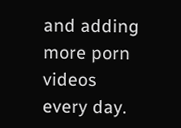and adding more porn videos every day.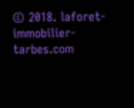© 2018. laforet-immobilier-tarbes.com